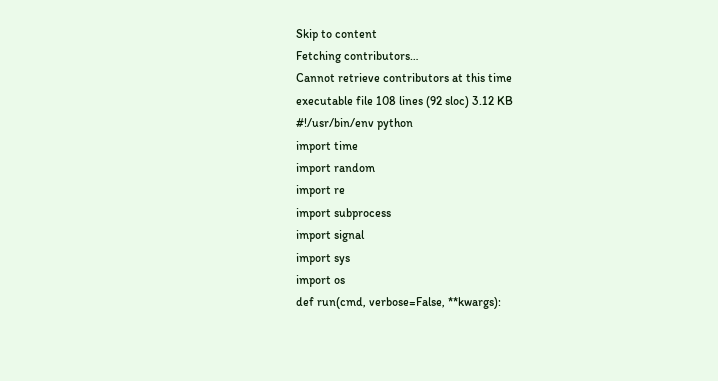Skip to content
Fetching contributors…
Cannot retrieve contributors at this time
executable file 108 lines (92 sloc) 3.12 KB
#!/usr/bin/env python
import time
import random
import re
import subprocess
import signal
import sys
import os
def run(cmd, verbose=False, **kwargs):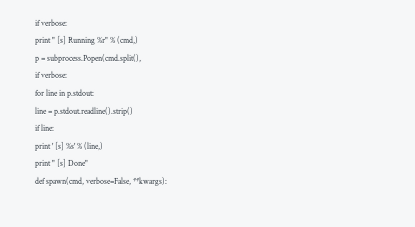if verbose:
print " [s] Running %r" % (cmd,)
p = subprocess.Popen(cmd.split(),
if verbose:
for line in p.stdout:
line = p.stdout.readline().strip()
if line:
print ' [s] %s' % (line,)
print " [s] Done"
def spawn(cmd, verbose=False, **kwargs):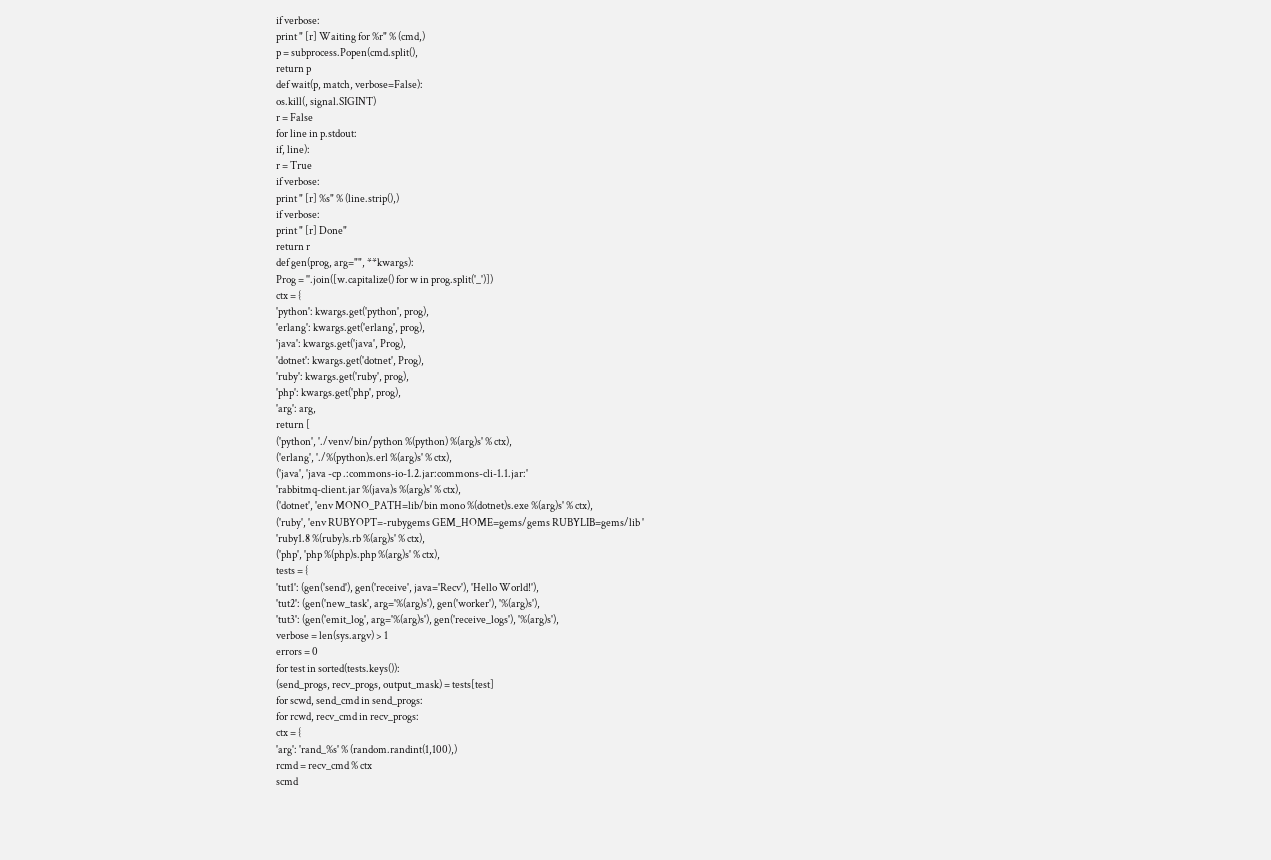if verbose:
print " [r] Waiting for %r" % (cmd,)
p = subprocess.Popen(cmd.split(),
return p
def wait(p, match, verbose=False):
os.kill(, signal.SIGINT)
r = False
for line in p.stdout:
if, line):
r = True
if verbose:
print " [r] %s" % (line.strip(),)
if verbose:
print " [r] Done"
return r
def gen(prog, arg="", **kwargs):
Prog = ''.join([w.capitalize() for w in prog.split('_')])
ctx = {
'python': kwargs.get('python', prog),
'erlang': kwargs.get('erlang', prog),
'java': kwargs.get('java', Prog),
'dotnet': kwargs.get('dotnet', Prog),
'ruby': kwargs.get('ruby', prog),
'php': kwargs.get('php', prog),
'arg': arg,
return [
('python', './venv/bin/python %(python) %(arg)s' % ctx),
('erlang', './%(python)s.erl %(arg)s' % ctx),
('java', 'java -cp .:commons-io-1.2.jar:commons-cli-1.1.jar:'
'rabbitmq-client.jar %(java)s %(arg)s' % ctx),
('dotnet', 'env MONO_PATH=lib/bin mono %(dotnet)s.exe %(arg)s' % ctx),
('ruby', 'env RUBYOPT=-rubygems GEM_HOME=gems/gems RUBYLIB=gems/lib '
'ruby1.8 %(ruby)s.rb %(arg)s' % ctx),
('php', 'php %(php)s.php %(arg)s' % ctx),
tests = {
'tut1': (gen('send'), gen('receive', java='Recv'), 'Hello World!'),
'tut2': (gen('new_task', arg='%(arg)s'), gen('worker'), '%(arg)s'),
'tut3': (gen('emit_log', arg='%(arg)s'), gen('receive_logs'), '%(arg)s'),
verbose = len(sys.argv) > 1
errors = 0
for test in sorted(tests.keys()):
(send_progs, recv_progs, output_mask) = tests[test]
for scwd, send_cmd in send_progs:
for rcwd, recv_cmd in recv_progs:
ctx = {
'arg': 'rand_%s' % (random.randint(1,100),)
rcmd = recv_cmd % ctx
scmd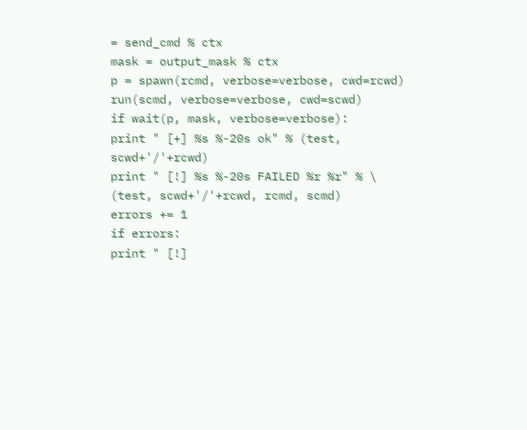= send_cmd % ctx
mask = output_mask % ctx
p = spawn(rcmd, verbose=verbose, cwd=rcwd)
run(scmd, verbose=verbose, cwd=scwd)
if wait(p, mask, verbose=verbose):
print " [+] %s %-20s ok" % (test, scwd+'/'+rcwd)
print " [!] %s %-20s FAILED %r %r" % \
(test, scwd+'/'+rcwd, rcmd, scmd)
errors += 1
if errors:
print " [!]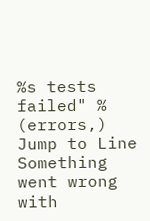%s tests failed" % (errors,)
Jump to Line
Something went wrong with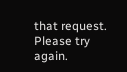that request. Please try again.